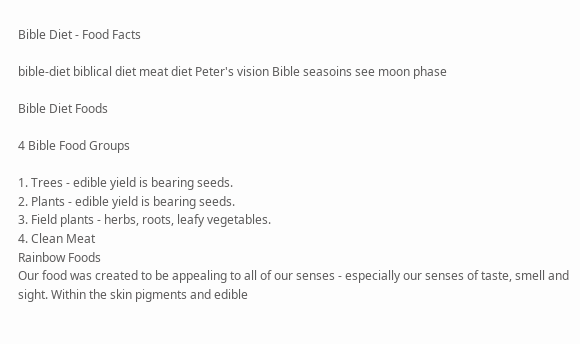Bible Diet - Food Facts

bible-diet biblical diet meat diet Peter's vision Bible seasoins see moon phase

Bible Diet Foods

4 Bible Food Groups

1. Trees - edible yield is bearing seeds.
2. Plants - edible yield is bearing seeds.
3. Field plants - herbs, roots, leafy vegetables.
4. Clean Meat
Rainbow Foods
Our food was created to be appealing to all of our senses - especially our senses of taste, smell and sight. Within the skin pigments and edible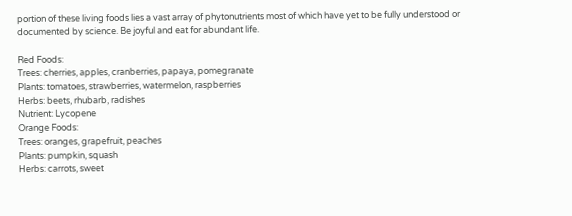portion of these living foods lies a vast array of phytonutrients most of which have yet to be fully understood or documented by science. Be joyful and eat for abundant life.

Red Foods:
Trees: cherries, apples, cranberries, papaya, pomegranate
Plants: tomatoes, strawberries, watermelon, raspberries
Herbs: beets, rhubarb, radishes
Nutrient: Lycopene
Orange Foods:
Trees: oranges, grapefruit, peaches
Plants: pumpkin, squash
Herbs: carrots, sweet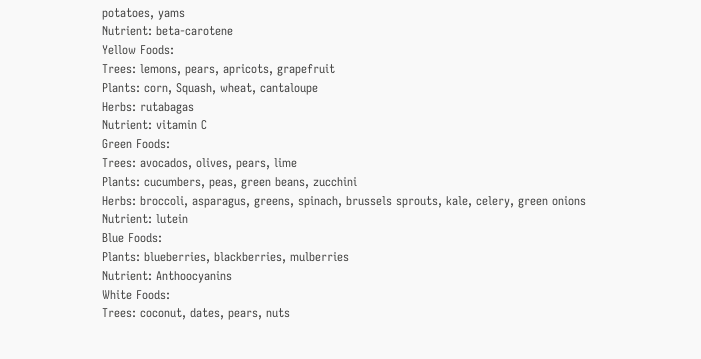potatoes, yams
Nutrient: beta-carotene
Yellow Foods:
Trees: lemons, pears, apricots, grapefruit
Plants: corn, Squash, wheat, cantaloupe
Herbs: rutabagas
Nutrient: vitamin C
Green Foods:
Trees: avocados, olives, pears, lime
Plants: cucumbers, peas, green beans, zucchini
Herbs: broccoli, asparagus, greens, spinach, brussels sprouts, kale, celery, green onions
Nutrient: lutein
Blue Foods:
Plants: blueberries, blackberries, mulberries
Nutrient: Anthoocyanins
White Foods:
Trees: coconut, dates, pears, nuts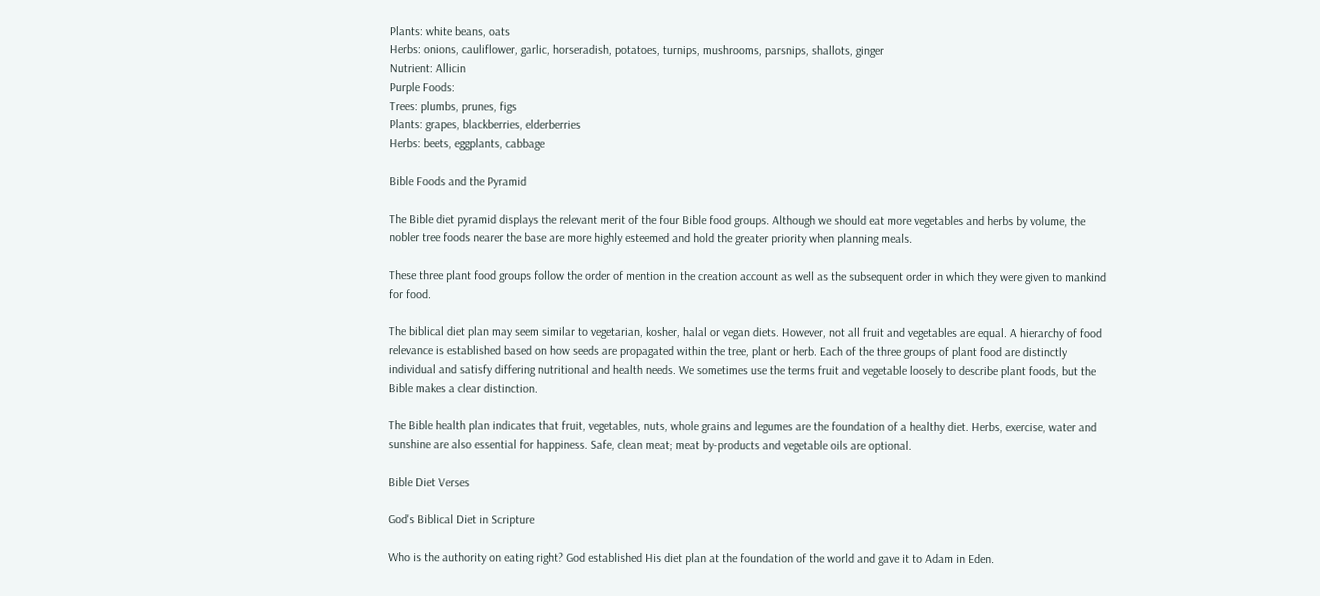Plants: white beans, oats
Herbs: onions, cauliflower, garlic, horseradish, potatoes, turnips, mushrooms, parsnips, shallots, ginger
Nutrient: Allicin
Purple Foods:
Trees: plumbs, prunes, figs
Plants: grapes, blackberries, elderberries
Herbs: beets, eggplants, cabbage

Bible Foods and the Pyramid

The Bible diet pyramid displays the relevant merit of the four Bible food groups. Although we should eat more vegetables and herbs by volume, the nobler tree foods nearer the base are more highly esteemed and hold the greater priority when planning meals.

These three plant food groups follow the order of mention in the creation account as well as the subsequent order in which they were given to mankind for food.

The biblical diet plan may seem similar to vegetarian, kosher, halal or vegan diets. However, not all fruit and vegetables are equal. A hierarchy of food relevance is established based on how seeds are propagated within the tree, plant or herb. Each of the three groups of plant food are distinctly individual and satisfy differing nutritional and health needs. We sometimes use the terms fruit and vegetable loosely to describe plant foods, but the Bible makes a clear distinction.

The Bible health plan indicates that fruit, vegetables, nuts, whole grains and legumes are the foundation of a healthy diet. Herbs, exercise, water and sunshine are also essential for happiness. Safe, clean meat; meat by-products and vegetable oils are optional.

Bible Diet Verses

God's Biblical Diet in Scripture

Who is the authority on eating right? God established His diet plan at the foundation of the world and gave it to Adam in Eden.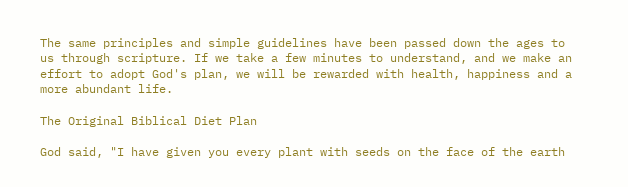The same principles and simple guidelines have been passed down the ages to us through scripture. If we take a few minutes to understand, and we make an effort to adopt God's plan, we will be rewarded with health, happiness and a more abundant life.

The Original Biblical Diet Plan

God said, "I have given you every plant with seeds on the face of the earth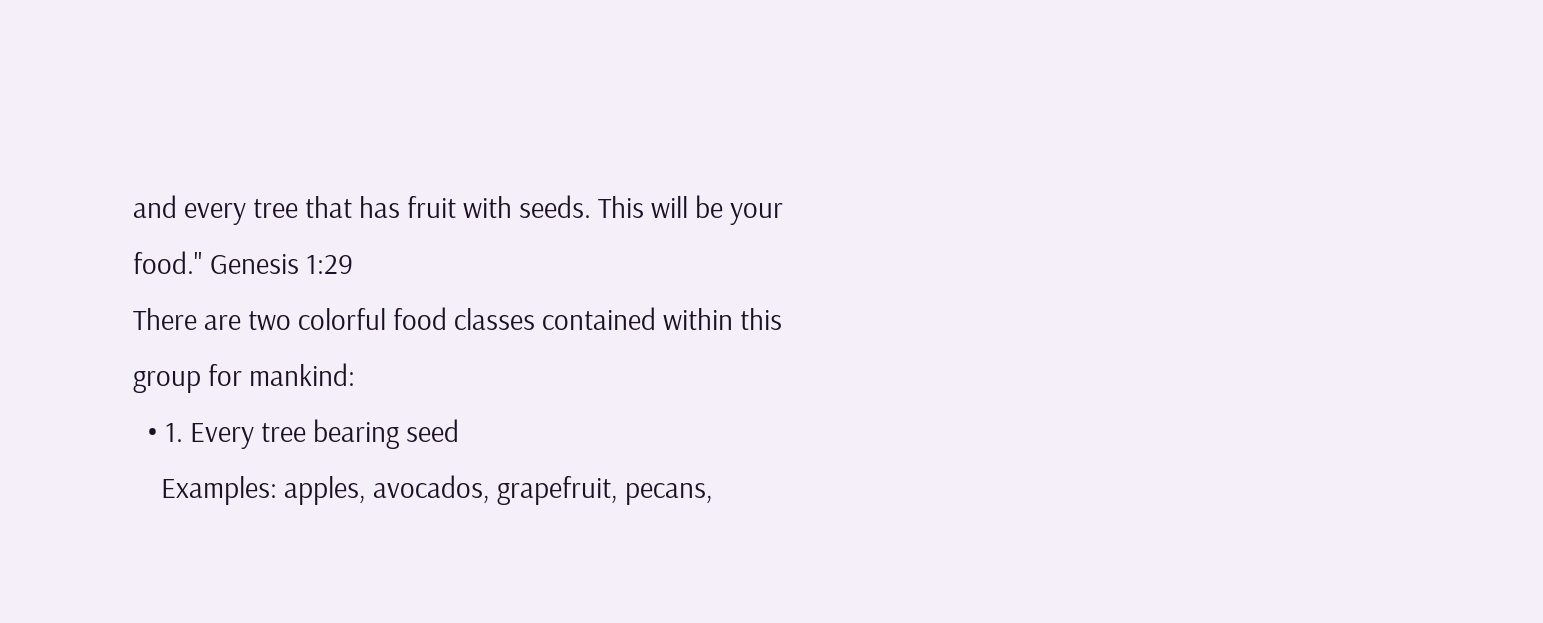and every tree that has fruit with seeds. This will be your food." Genesis 1:29
There are two colorful food classes contained within this group for mankind:
  • 1. Every tree bearing seed
    Examples: apples, avocados, grapefruit, pecans,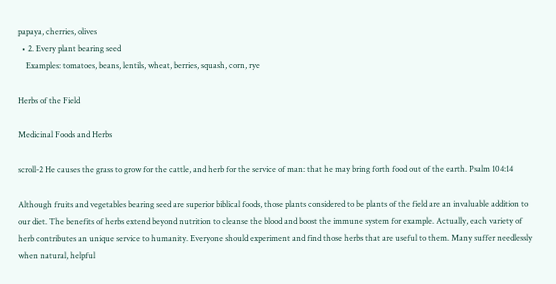papaya, cherries, olives
  • 2. Every plant bearing seed
    Examples: tomatoes, beans, lentils, wheat, berries, squash, corn, rye

Herbs of the Field

Medicinal Foods and Herbs

scroll-2 He causes the grass to grow for the cattle, and herb for the service of man: that he may bring forth food out of the earth. Psalm 104:14

Although fruits and vegetables bearing seed are superior biblical foods, those plants considered to be plants of the field are an invaluable addition to our diet. The benefits of herbs extend beyond nutrition to cleanse the blood and boost the immune system for example. Actually, each variety of herb contributes an unique service to humanity. Everyone should experiment and find those herbs that are useful to them. Many suffer needlessly when natural, helpful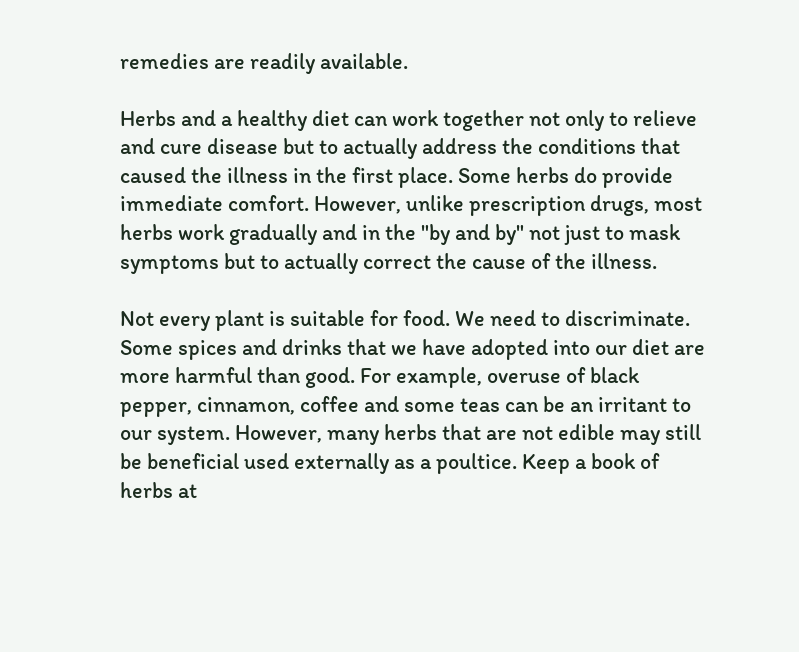remedies are readily available.

Herbs and a healthy diet can work together not only to relieve and cure disease but to actually address the conditions that caused the illness in the first place. Some herbs do provide immediate comfort. However, unlike prescription drugs, most herbs work gradually and in the "by and by" not just to mask symptoms but to actually correct the cause of the illness.

Not every plant is suitable for food. We need to discriminate. Some spices and drinks that we have adopted into our diet are more harmful than good. For example, overuse of black pepper, cinnamon, coffee and some teas can be an irritant to our system. However, many herbs that are not edible may still be beneficial used externally as a poultice. Keep a book of herbs at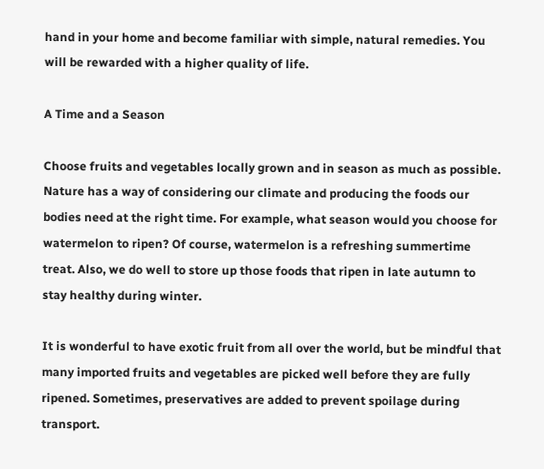hand in your home and become familiar with simple, natural remedies. You will be rewarded with a higher quality of life.

A Time and a Season

Choose fruits and vegetables locally grown and in season as much as possible. Nature has a way of considering our climate and producing the foods our bodies need at the right time. For example, what season would you choose for watermelon to ripen? Of course, watermelon is a refreshing summertime treat. Also, we do well to store up those foods that ripen in late autumn to stay healthy during winter.

It is wonderful to have exotic fruit from all over the world, but be mindful that many imported fruits and vegetables are picked well before they are fully ripened. Sometimes, preservatives are added to prevent spoilage during transport.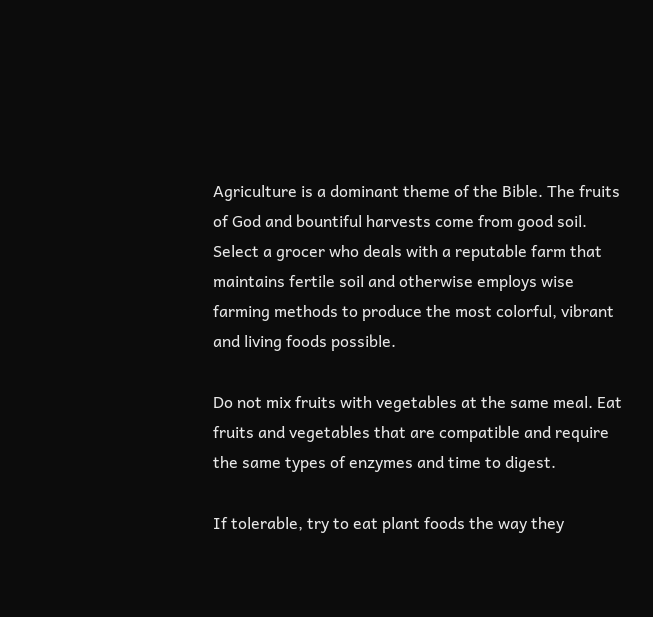Agriculture is a dominant theme of the Bible. The fruits of God and bountiful harvests come from good soil. Select a grocer who deals with a reputable farm that maintains fertile soil and otherwise employs wise farming methods to produce the most colorful, vibrant and living foods possible.

Do not mix fruits with vegetables at the same meal. Eat fruits and vegetables that are compatible and require the same types of enzymes and time to digest.

If tolerable, try to eat plant foods the way they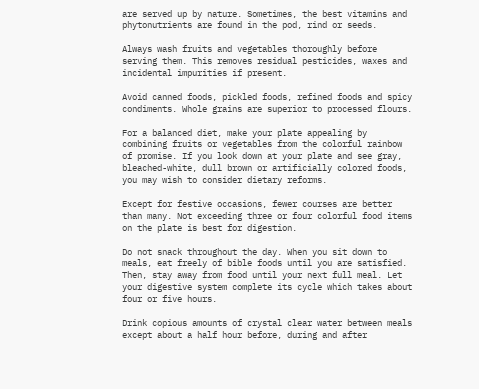are served up by nature. Sometimes, the best vitamins and phytonutrients are found in the pod, rind or seeds.

Always wash fruits and vegetables thoroughly before serving them. This removes residual pesticides, waxes and incidental impurities if present.

Avoid canned foods, pickled foods, refined foods and spicy condiments. Whole grains are superior to processed flours.

For a balanced diet, make your plate appealing by combining fruits or vegetables from the colorful rainbow of promise. If you look down at your plate and see gray, bleached-white, dull brown or artificially colored foods, you may wish to consider dietary reforms.

Except for festive occasions, fewer courses are better than many. Not exceeding three or four colorful food items on the plate is best for digestion.

Do not snack throughout the day. When you sit down to meals, eat freely of bible foods until you are satisfied. Then, stay away from food until your next full meal. Let your digestive system complete its cycle which takes about four or five hours.

Drink copious amounts of crystal clear water between meals except about a half hour before, during and after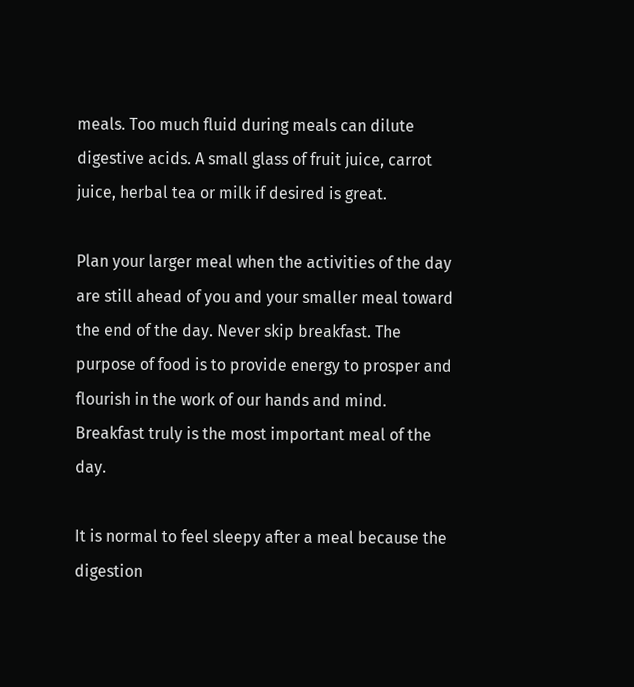meals. Too much fluid during meals can dilute digestive acids. A small glass of fruit juice, carrot juice, herbal tea or milk if desired is great.

Plan your larger meal when the activities of the day are still ahead of you and your smaller meal toward the end of the day. Never skip breakfast. The purpose of food is to provide energy to prosper and flourish in the work of our hands and mind. Breakfast truly is the most important meal of the day.

It is normal to feel sleepy after a meal because the digestion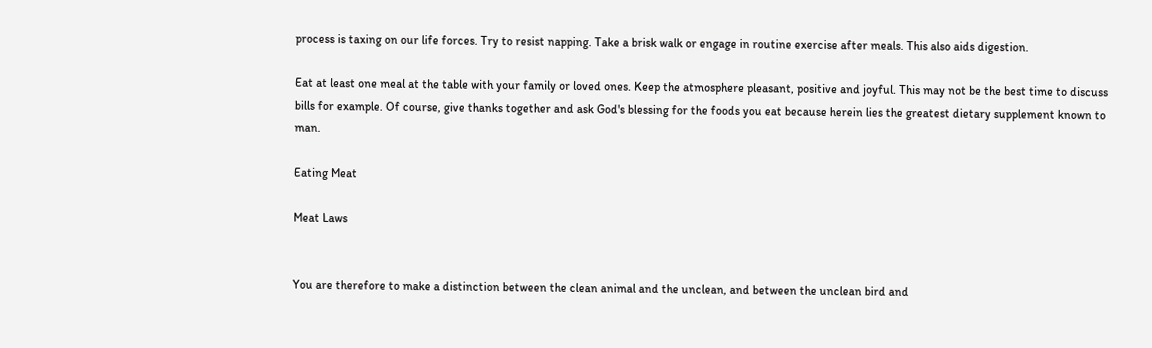process is taxing on our life forces. Try to resist napping. Take a brisk walk or engage in routine exercise after meals. This also aids digestion.

Eat at least one meal at the table with your family or loved ones. Keep the atmosphere pleasant, positive and joyful. This may not be the best time to discuss bills for example. Of course, give thanks together and ask God's blessing for the foods you eat because herein lies the greatest dietary supplement known to man.

Eating Meat

Meat Laws


You are therefore to make a distinction between the clean animal and the unclean, and between the unclean bird and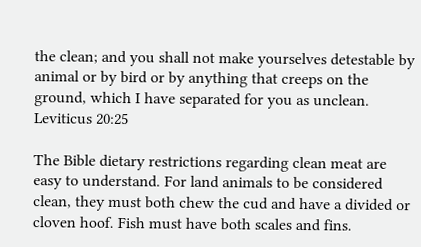the clean; and you shall not make yourselves detestable by animal or by bird or by anything that creeps on the ground, which I have separated for you as unclean.
Leviticus 20:25

The Bible dietary restrictions regarding clean meat are easy to understand. For land animals to be considered clean, they must both chew the cud and have a divided or cloven hoof. Fish must have both scales and fins.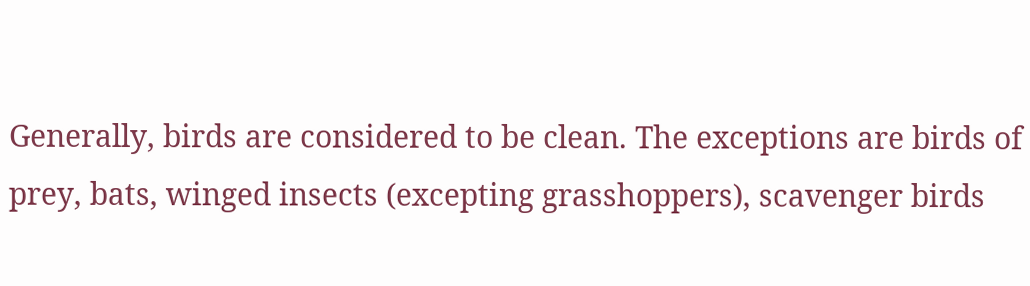Generally, birds are considered to be clean. The exceptions are birds of prey, bats, winged insects (excepting grasshoppers), scavenger birds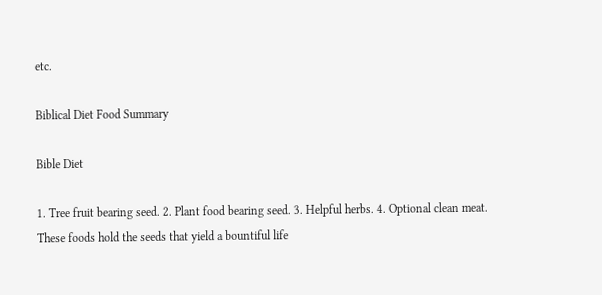etc.

Biblical Diet Food Summary

Bible Diet

1. Tree fruit bearing seed. 2. Plant food bearing seed. 3. Helpful herbs. 4. Optional clean meat.
These foods hold the seeds that yield a bountiful life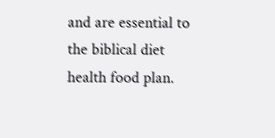and are essential to the biblical diet health food plan.